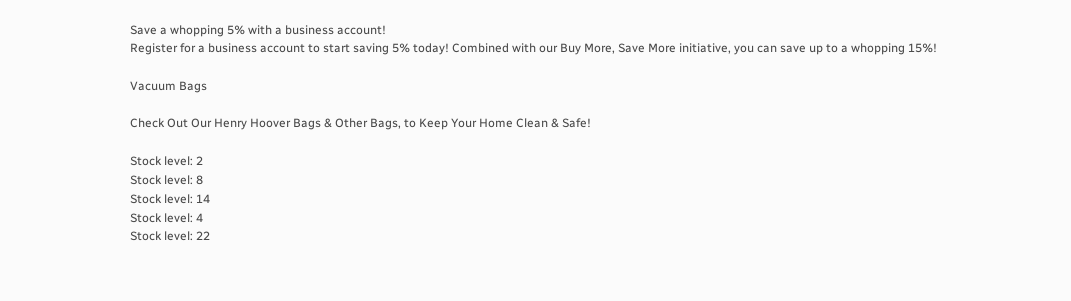Save a whopping 5% with a business account!
Register for a business account to start saving 5% today! Combined with our Buy More, Save More initiative, you can save up to a whopping 15%!

Vacuum Bags

Check Out Our Henry Hoover Bags & Other Bags, to Keep Your Home Clean & Safe!

Stock level: 2
Stock level: 8
Stock level: 14
Stock level: 4
Stock level: 22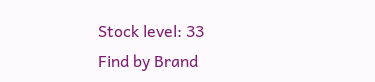Stock level: 33
Find by Brand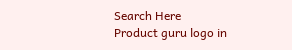Search Here
Product guru logo in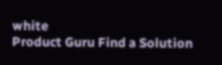white
Product Guru Find a Solution